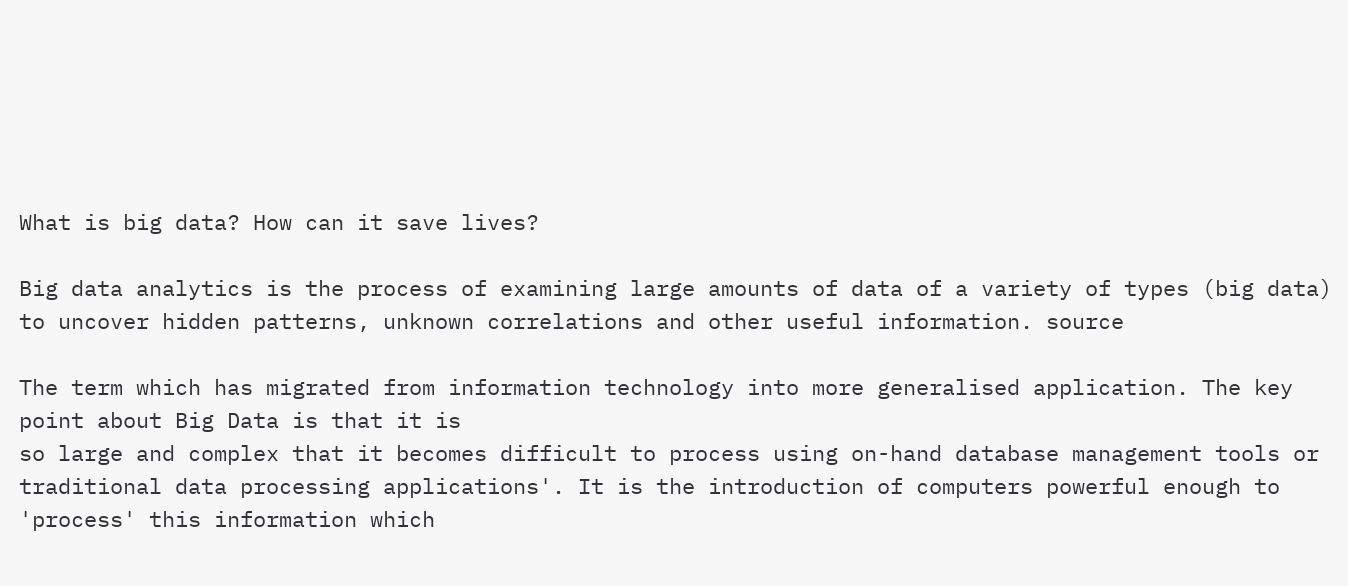What is big data? How can it save lives?

Big data analytics is the process of examining large amounts of data of a variety of types (big data) to uncover hidden patterns, unknown correlations and other useful information. source

The term which has migrated from information technology into more generalised application. The key point about Big Data is that it is
so large and complex that it becomes difficult to process using on-hand database management tools or traditional data processing applications'. It is the introduction of computers powerful enough to 'process' this information which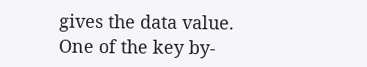gives the data value.
One of the key by-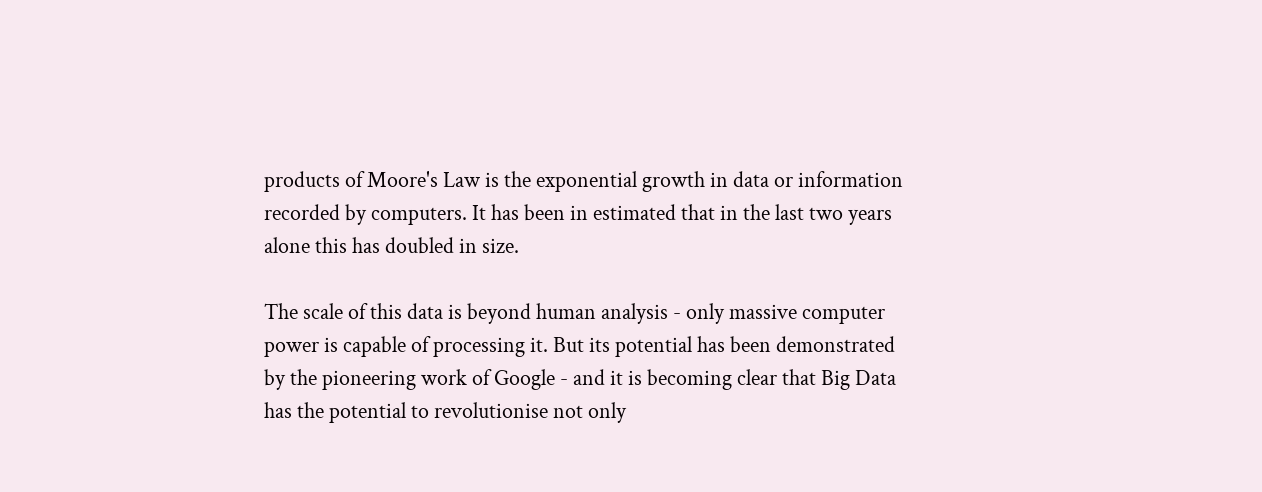products of Moore's Law is the exponential growth in data or information recorded by computers. It has been in estimated that in the last two years alone this has doubled in size.

The scale of this data is beyond human analysis - only massive computer power is capable of processing it. But its potential has been demonstrated by the pioneering work of Google - and it is becoming clear that Big Data has the potential to revolutionise not only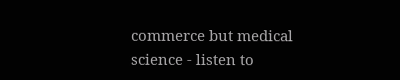commerce but medical science - listen to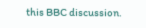this BBC discussion.